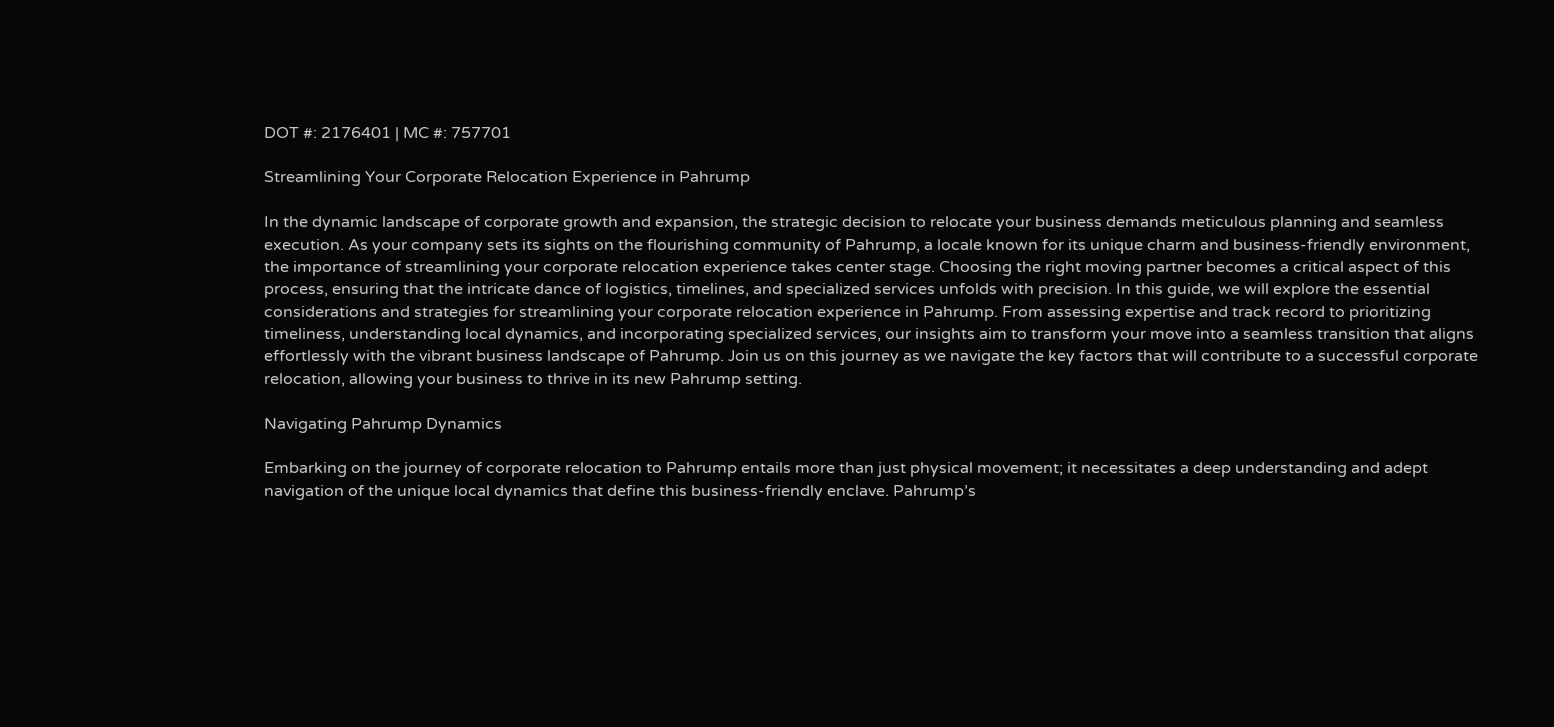DOT #: 2176401 | MC #: 757701

Streamlining Your Corporate Relocation Experience in Pahrump

In the dynamic landscape of corporate growth and expansion, the strategic decision to relocate your business demands meticulous planning and seamless execution. As your company sets its sights on the flourishing community of Pahrump, a locale known for its unique charm and business-friendly environment, the importance of streamlining your corporate relocation experience takes center stage. Choosing the right moving partner becomes a critical aspect of this process, ensuring that the intricate dance of logistics, timelines, and specialized services unfolds with precision. In this guide, we will explore the essential considerations and strategies for streamlining your corporate relocation experience in Pahrump. From assessing expertise and track record to prioritizing timeliness, understanding local dynamics, and incorporating specialized services, our insights aim to transform your move into a seamless transition that aligns effortlessly with the vibrant business landscape of Pahrump. Join us on this journey as we navigate the key factors that will contribute to a successful corporate relocation, allowing your business to thrive in its new Pahrump setting.

Navigating Pahrump Dynamics

Embarking on the journey of corporate relocation to Pahrump entails more than just physical movement; it necessitates a deep understanding and adept navigation of the unique local dynamics that define this business-friendly enclave. Pahrump’s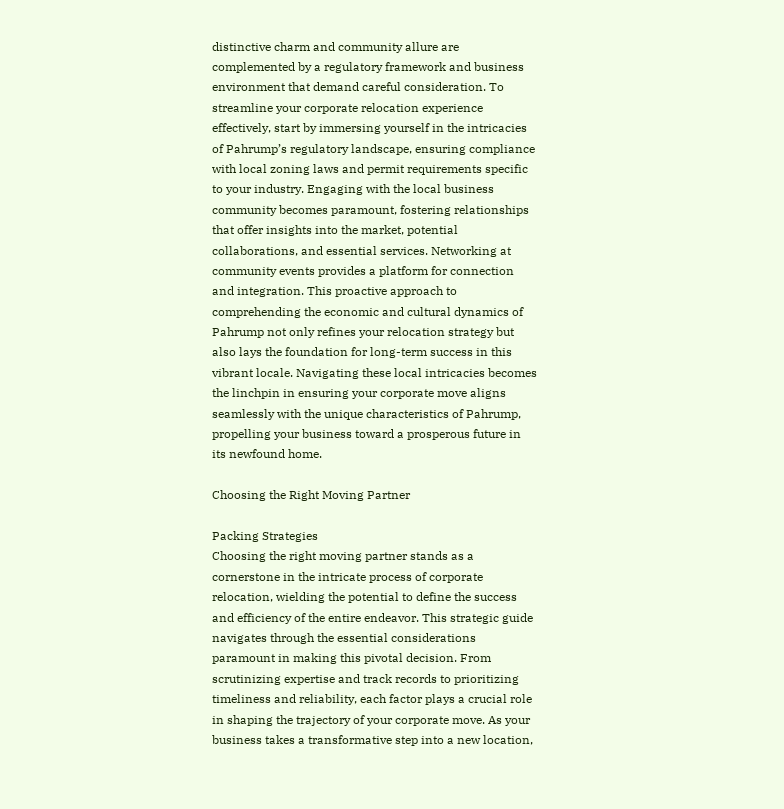distinctive charm and community allure are complemented by a regulatory framework and business environment that demand careful consideration. To streamline your corporate relocation experience effectively, start by immersing yourself in the intricacies of Pahrump’s regulatory landscape, ensuring compliance with local zoning laws and permit requirements specific to your industry. Engaging with the local business community becomes paramount, fostering relationships that offer insights into the market, potential collaborations, and essential services. Networking at community events provides a platform for connection and integration. This proactive approach to comprehending the economic and cultural dynamics of Pahrump not only refines your relocation strategy but also lays the foundation for long-term success in this vibrant locale. Navigating these local intricacies becomes the linchpin in ensuring your corporate move aligns seamlessly with the unique characteristics of Pahrump, propelling your business toward a prosperous future in its newfound home.

Choosing the Right Moving Partner

Packing Strategies
Choosing the right moving partner stands as a cornerstone in the intricate process of corporate relocation, wielding the potential to define the success and efficiency of the entire endeavor. This strategic guide navigates through the essential considerations paramount in making this pivotal decision. From scrutinizing expertise and track records to prioritizing timeliness and reliability, each factor plays a crucial role in shaping the trajectory of your corporate move. As your business takes a transformative step into a new location,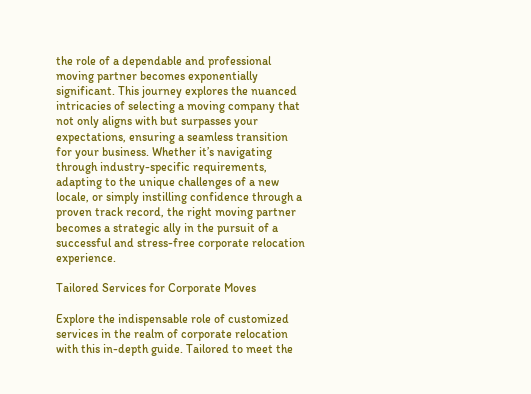the role of a dependable and professional moving partner becomes exponentially significant. This journey explores the nuanced intricacies of selecting a moving company that not only aligns with but surpasses your expectations, ensuring a seamless transition for your business. Whether it’s navigating through industry-specific requirements, adapting to the unique challenges of a new locale, or simply instilling confidence through a proven track record, the right moving partner becomes a strategic ally in the pursuit of a successful and stress-free corporate relocation experience.

Tailored Services for Corporate Moves

Explore the indispensable role of customized services in the realm of corporate relocation with this in-depth guide. Tailored to meet the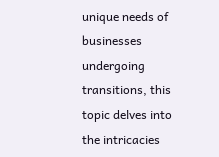unique needs of businesses undergoing transitions, this topic delves into the intricacies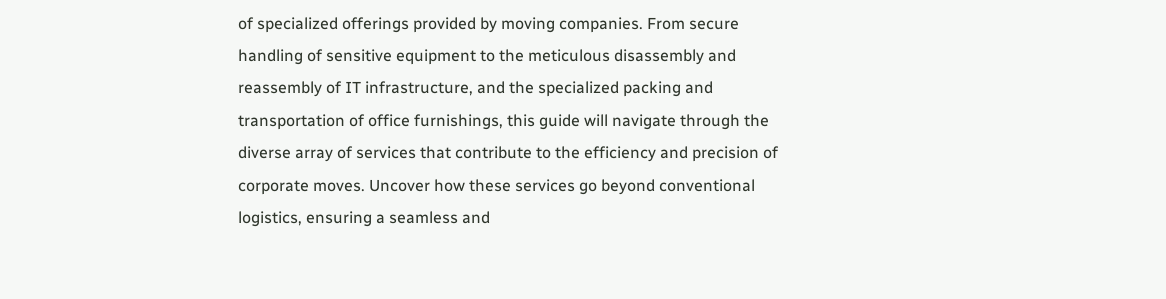of specialized offerings provided by moving companies. From secure handling of sensitive equipment to the meticulous disassembly and reassembly of IT infrastructure, and the specialized packing and transportation of office furnishings, this guide will navigate through the diverse array of services that contribute to the efficiency and precision of corporate moves. Uncover how these services go beyond conventional logistics, ensuring a seamless and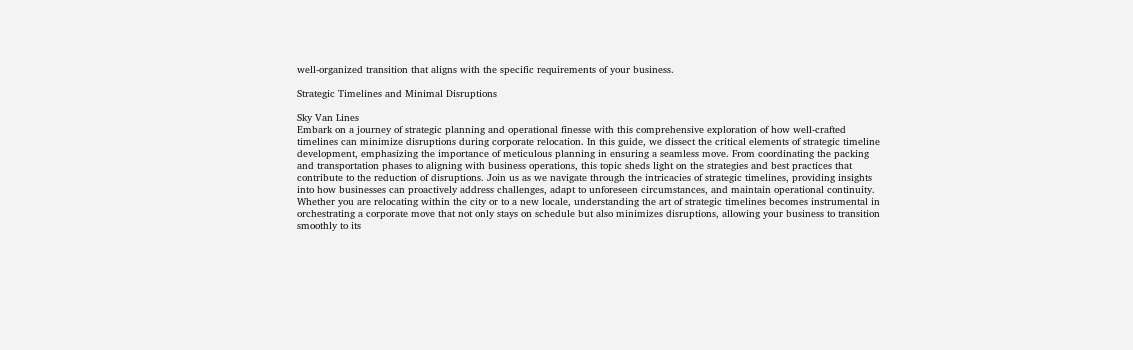well-organized transition that aligns with the specific requirements of your business.

Strategic Timelines and Minimal Disruptions

Sky Van Lines
Embark on a journey of strategic planning and operational finesse with this comprehensive exploration of how well-crafted timelines can minimize disruptions during corporate relocation. In this guide, we dissect the critical elements of strategic timeline development, emphasizing the importance of meticulous planning in ensuring a seamless move. From coordinating the packing and transportation phases to aligning with business operations, this topic sheds light on the strategies and best practices that contribute to the reduction of disruptions. Join us as we navigate through the intricacies of strategic timelines, providing insights into how businesses can proactively address challenges, adapt to unforeseen circumstances, and maintain operational continuity. Whether you are relocating within the city or to a new locale, understanding the art of strategic timelines becomes instrumental in orchestrating a corporate move that not only stays on schedule but also minimizes disruptions, allowing your business to transition smoothly to its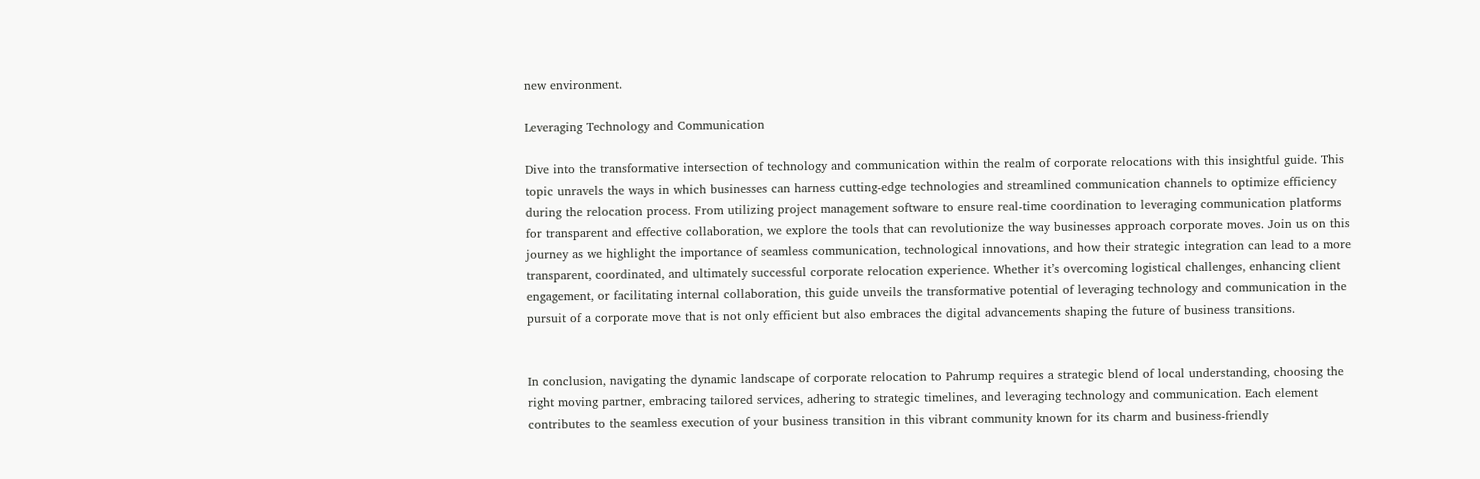new environment.

Leveraging Technology and Communication

Dive into the transformative intersection of technology and communication within the realm of corporate relocations with this insightful guide. This topic unravels the ways in which businesses can harness cutting-edge technologies and streamlined communication channels to optimize efficiency during the relocation process. From utilizing project management software to ensure real-time coordination to leveraging communication platforms for transparent and effective collaboration, we explore the tools that can revolutionize the way businesses approach corporate moves. Join us on this journey as we highlight the importance of seamless communication, technological innovations, and how their strategic integration can lead to a more transparent, coordinated, and ultimately successful corporate relocation experience. Whether it’s overcoming logistical challenges, enhancing client engagement, or facilitating internal collaboration, this guide unveils the transformative potential of leveraging technology and communication in the pursuit of a corporate move that is not only efficient but also embraces the digital advancements shaping the future of business transitions.


In conclusion, navigating the dynamic landscape of corporate relocation to Pahrump requires a strategic blend of local understanding, choosing the right moving partner, embracing tailored services, adhering to strategic timelines, and leveraging technology and communication. Each element contributes to the seamless execution of your business transition in this vibrant community known for its charm and business-friendly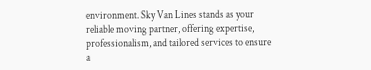environment. Sky Van Lines stands as your reliable moving partner, offering expertise, professionalism, and tailored services to ensure a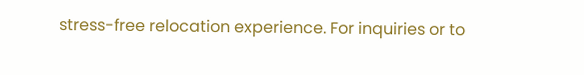stress-free relocation experience. For inquiries or to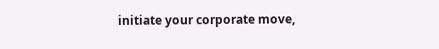initiate your corporate move,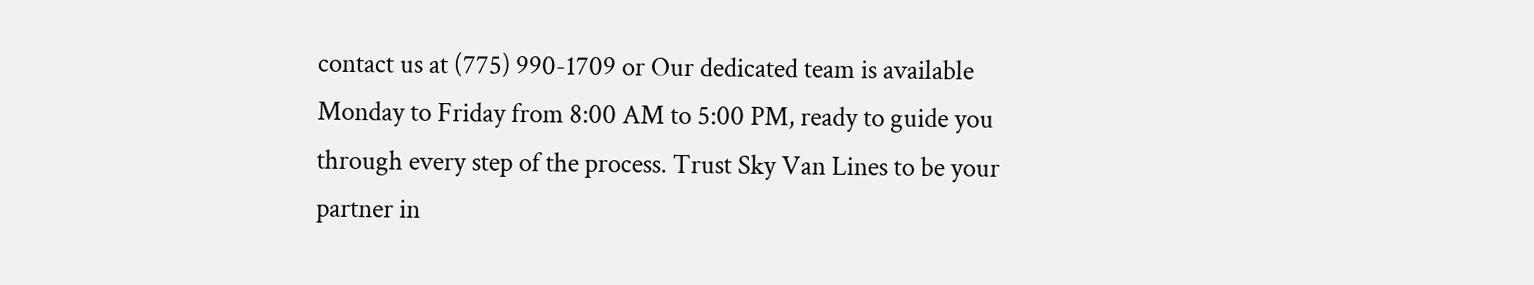contact us at (775) 990-1709 or Our dedicated team is available Monday to Friday from 8:00 AM to 5:00 PM, ready to guide you through every step of the process. Trust Sky Van Lines to be your partner in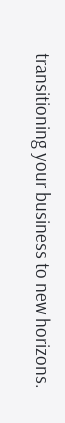transitioning your business to new horizons.